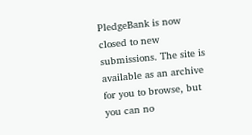PledgeBank is now closed to new submissions. The site is available as an archive for you to browse, but you can no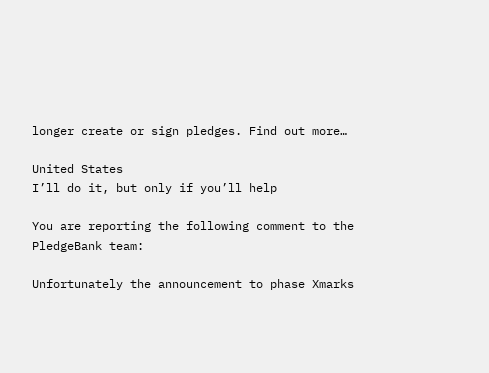longer create or sign pledges. Find out more…

United States
I’ll do it, but only if you’ll help

You are reporting the following comment to the PledgeBank team:

Unfortunately the announcement to phase Xmarks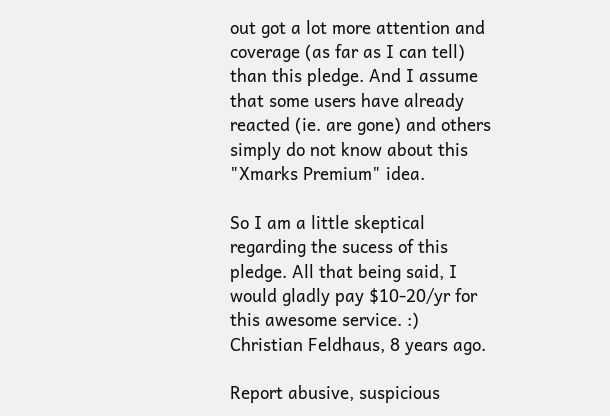out got a lot more attention and coverage (as far as I can tell) than this pledge. And I assume that some users have already reacted (ie. are gone) and others simply do not know about this "Xmarks Premium" idea.

So I am a little skeptical regarding the sucess of this pledge. All that being said, I would gladly pay $10-20/yr for this awesome service. :)
Christian Feldhaus, 8 years ago.

Report abusive, suspicious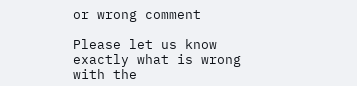or wrong comment

Please let us know exactly what is wrong with the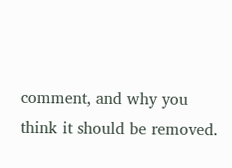comment, and why you think it should be removed.